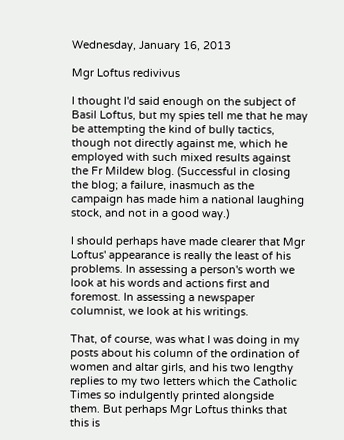Wednesday, January 16, 2013

Mgr Loftus redivivus

I thought I'd said enough on the subject of Basil Loftus, but my spies tell me that he may be attempting the kind of bully tactics, though not directly against me, which he employed with such mixed results against the Fr Mildew blog. (Successful in closing the blog; a failure, inasmuch as the campaign has made him a national laughing stock, and not in a good way.)

I should perhaps have made clearer that Mgr Loftus' appearance is really the least of his problems. In assessing a person's worth we look at his words and actions first and foremost. In assessing a newspaper columnist, we look at his writings.

That, of course, was what I was doing in my posts about his column of the ordination of women and altar girls, and his two lengthy replies to my two letters which the Catholic Times so indulgently printed alongside them. But perhaps Mgr Loftus thinks that this is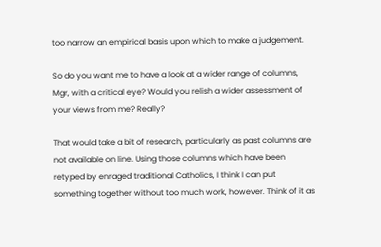too narrow an empirical basis upon which to make a judgement.

So do you want me to have a look at a wider range of columns, Mgr, with a critical eye? Would you relish a wider assessment of your views from me? Really?

That would take a bit of research, particularly as past columns are not available on line. Using those columns which have been retyped by enraged traditional Catholics, I think I can put something together without too much work, however. Think of it as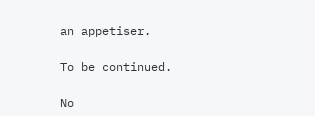an appetiser.

To be continued.

No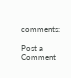comments:

Post a Comment